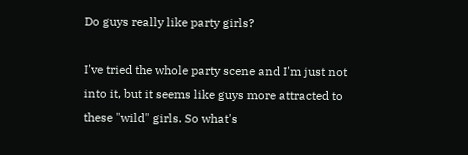Do guys really like party girls?

I've tried the whole party scene and I'm just not into it, but it seems like guys more attracted to these "wild" girls. So what's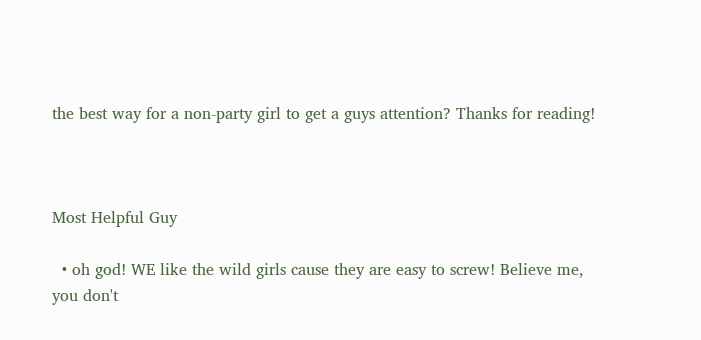the best way for a non-party girl to get a guys attention? Thanks for reading!



Most Helpful Guy

  • oh god! WE like the wild girls cause they are easy to screw! Believe me, you don't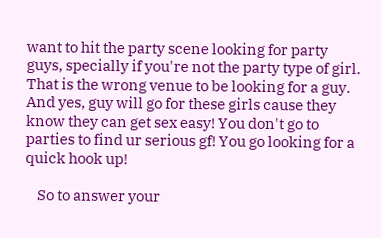want to hit the party scene looking for party guys, specially if you're not the party type of girl. That is the wrong venue to be looking for a guy. And yes, guy will go for these girls cause they know they can get sex easy! You don't go to parties to find ur serious gf! You go looking for a quick hook up!

    So to answer your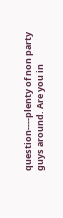question----plenty of non party guys around. Are you in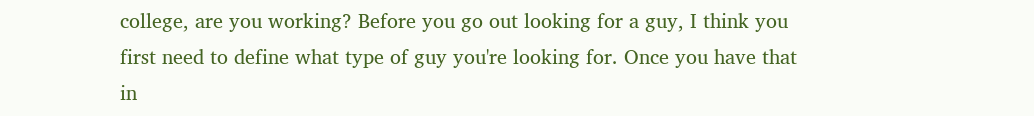college, are you working? Before you go out looking for a guy, I think you first need to define what type of guy you're looking for. Once you have that in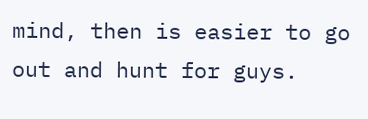mind, then is easier to go out and hunt for guys.